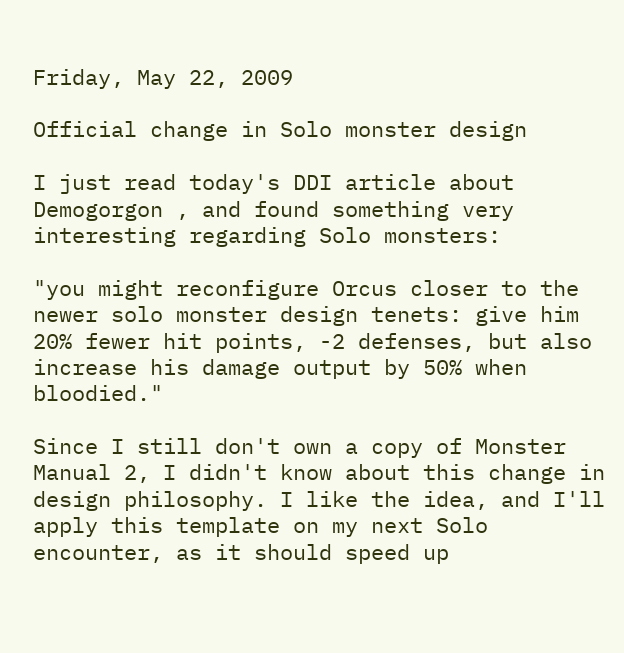Friday, May 22, 2009

Official change in Solo monster design

I just read today's DDI article about Demogorgon , and found something very interesting regarding Solo monsters:

"you might reconfigure Orcus closer to the newer solo monster design tenets: give him 20% fewer hit points, -2 defenses, but also increase his damage output by 50% when bloodied."

Since I still don't own a copy of Monster Manual 2, I didn't know about this change in design philosophy. I like the idea, and I'll apply this template on my next Solo encounter, as it should speed up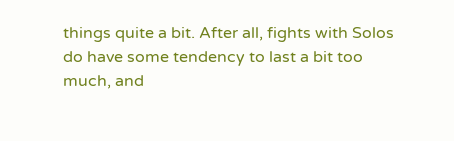things quite a bit. After all, fights with Solos do have some tendency to last a bit too much, and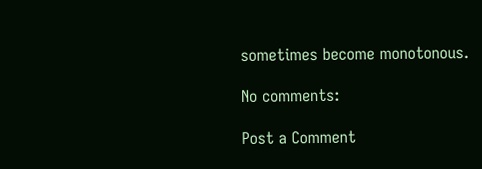sometimes become monotonous.

No comments:

Post a Comment